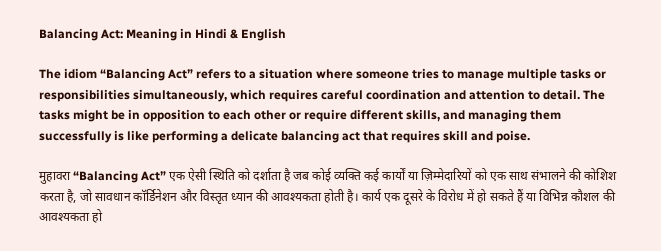Balancing Act: Meaning in Hindi & English

The idiom “Balancing Act” refers to a situation where someone tries to manage multiple tasks or responsibilities simultaneously, which requires careful coordination and attention to detail. The tasks might be in opposition to each other or require different skills, and managing them successfully is like performing a delicate balancing act that requires skill and poise.

मुहावरा “Balancing Act” एक ऐसी स्थिति को दर्शाता है जब कोई व्यक्ति कई कार्यों या ज़िम्मेदारियों को एक साथ संभालने की कोशिश करता है, जो सावधान कॉर्डिनेशन और विस्तृत ध्यान की आवश्यकता होती है। कार्य एक दूसरे के विरोध में हो सकते हैं या विभिन्न कौशल की आवश्यकता हो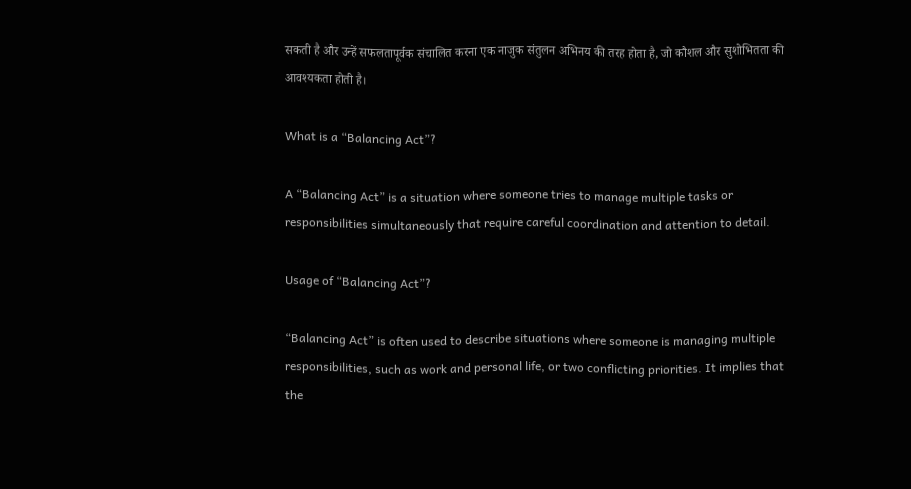सकती है और उन्हें सफलतापूर्वक संचालित करना एक नाजुक संतुलन अभिनय की तरह होता है, जो कौशल और सुशोभितता की आवश्यकता होती है।

What is a “Balancing Act”?

A “Balancing Act” is a situation where someone tries to manage multiple tasks or responsibilities simultaneously that require careful coordination and attention to detail.

Usage of “Balancing Act”?

“Balancing Act” is often used to describe situations where someone is managing multiple responsibilities, such as work and personal life, or two conflicting priorities. It implies that the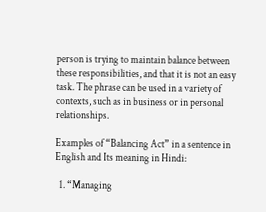person is trying to maintain balance between these responsibilities, and that it is not an easy task. The phrase can be used in a variety of contexts, such as in business or in personal relationships.

Examples of “Balancing Act” in a sentence in English and Its meaning in Hindi:

  1. “Managing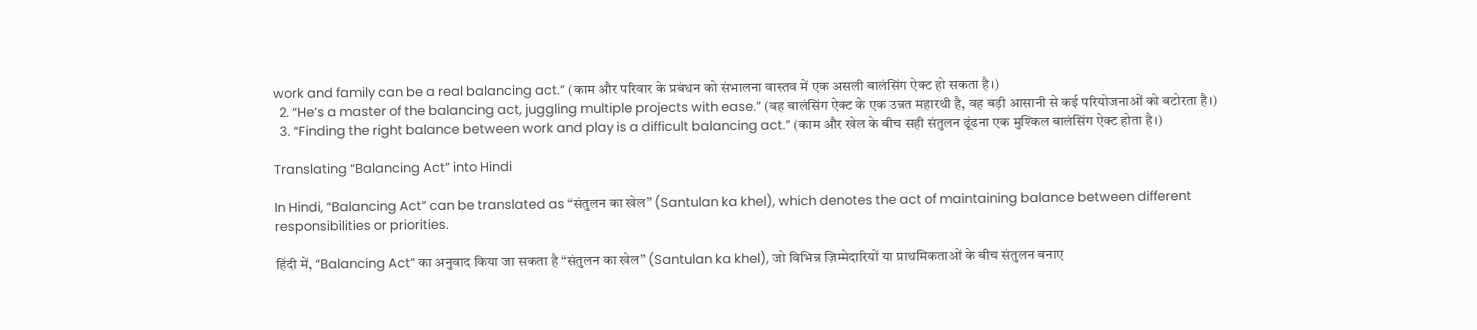work and family can be a real balancing act.” (काम और परिवार के प्रबंधन को संभालना वास्तव में एक असली बालंसिंग ऐक्ट हो सकता है।)
  2. “He’s a master of the balancing act, juggling multiple projects with ease.” (वह बालंसिंग ऐक्ट के एक उन्नत महारथी है, वह बड़ी आसानी से कई परियोजनाओं को बटोरता है।)
  3. “Finding the right balance between work and play is a difficult balancing act.” (काम और खेल के बीच सही संतुलन ढूंढना एक मुश्किल बालंसिंग ऐक्ट होता है।)

Translating “Balancing Act” into Hindi

In Hindi, “Balancing Act” can be translated as “संतुलन का खेल” (Santulan ka khel), which denotes the act of maintaining balance between different responsibilities or priorities.

हिंदी में, “Balancing Act” का अनुवाद किया जा सकता है “संतुलन का खेल” (Santulan ka khel), जो विभिन्न ज़िम्मेदारियों या प्राथमिकताओं के बीच संतुलन बनाए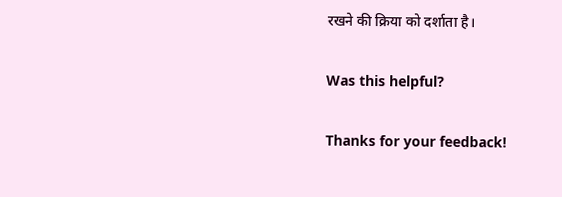रखने की क्रिया को दर्शाता है।

Was this helpful?

Thanks for your feedback!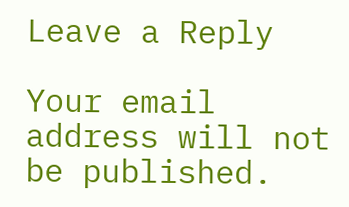Leave a Reply

Your email address will not be published.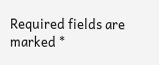Required fields are marked *